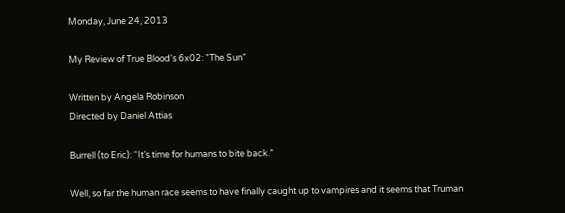Monday, June 24, 2013

My Review of True Blood's 6x02: "The Sun"

Written by Angela Robinson
Directed by Daniel Attias

Burrell (to Eric): “It’s time for humans to bite back.”

Well, so far the human race seems to have finally caught up to vampires and it seems that Truman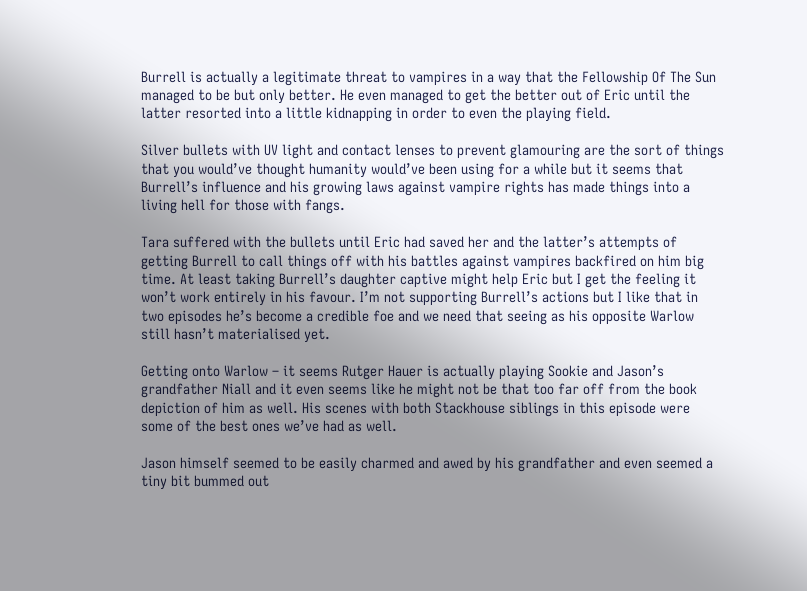Burrell is actually a legitimate threat to vampires in a way that the Fellowship Of The Sun managed to be but only better. He even managed to get the better out of Eric until the latter resorted into a little kidnapping in order to even the playing field.

Silver bullets with UV light and contact lenses to prevent glamouring are the sort of things that you would’ve thought humanity would’ve been using for a while but it seems that Burrell’s influence and his growing laws against vampire rights has made things into a living hell for those with fangs.

Tara suffered with the bullets until Eric had saved her and the latter’s attempts of getting Burrell to call things off with his battles against vampires backfired on him big time. At least taking Burrell’s daughter captive might help Eric but I get the feeling it won’t work entirely in his favour. I’m not supporting Burrell’s actions but I like that in two episodes he’s become a credible foe and we need that seeing as his opposite Warlow still hasn’t materialised yet.

Getting onto Warlow – it seems Rutger Hauer is actually playing Sookie and Jason’s grandfather Niall and it even seems like he might not be that too far off from the book depiction of him as well. His scenes with both Stackhouse siblings in this episode were some of the best ones we’ve had as well.

Jason himself seemed to be easily charmed and awed by his grandfather and even seemed a tiny bit bummed out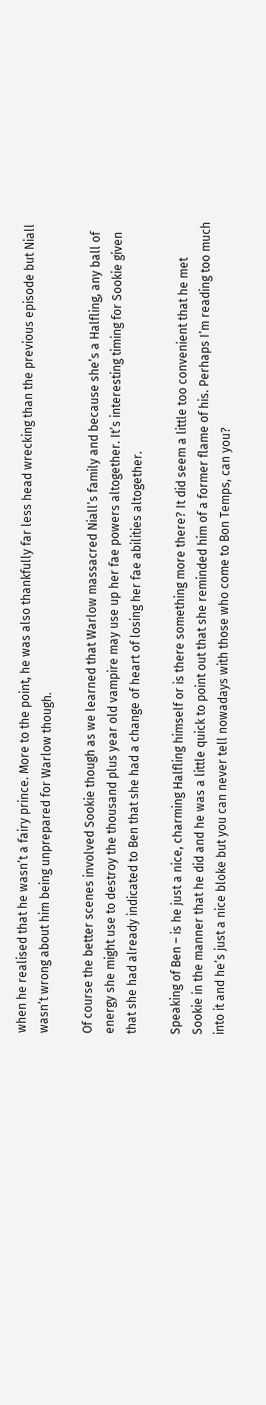when he realised that he wasn’t a fairy prince. More to the point, he was also thankfully far less head wrecking than the previous episode but Niall wasn’t wrong about him being unprepared for Warlow though.

Of course the better scenes involved Sookie though as we learned that Warlow massacred Niall’s family and because she’s a Halfling, any ball of energy she might use to destroy the thousand plus year old vampire may use up her fae powers altogether. It’s interesting timing for Sookie given that she had already indicated to Ben that she had a change of heart of losing her fae abilities altogether.

Speaking of Ben – is he just a nice, charming Halfling himself or is there something more there? It did seem a little too convenient that he met Sookie in the manner that he did and he was a little quick to point out that she reminded him of a former flame of his. Perhaps I’m reading too much into it and he’s just a nice bloke but you can never tell nowadays with those who come to Bon Temps, can you?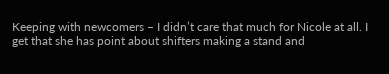Keeping with newcomers – I didn’t care that much for Nicole at all. I get that she has point about shifters making a stand and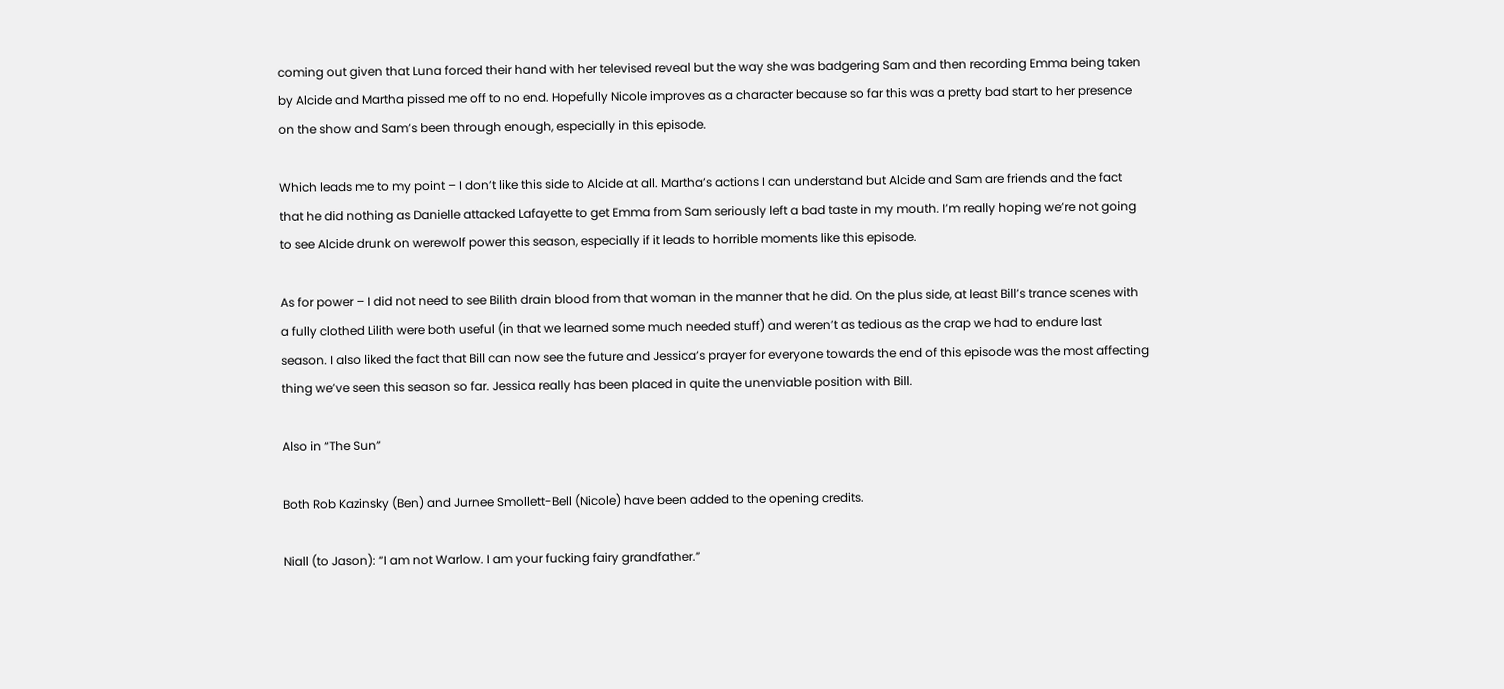coming out given that Luna forced their hand with her televised reveal but the way she was badgering Sam and then recording Emma being taken by Alcide and Martha pissed me off to no end. Hopefully Nicole improves as a character because so far this was a pretty bad start to her presence on the show and Sam’s been through enough, especially in this episode.

Which leads me to my point – I don’t like this side to Alcide at all. Martha’s actions I can understand but Alcide and Sam are friends and the fact that he did nothing as Danielle attacked Lafayette to get Emma from Sam seriously left a bad taste in my mouth. I’m really hoping we’re not going to see Alcide drunk on werewolf power this season, especially if it leads to horrible moments like this episode.

As for power – I did not need to see Bilith drain blood from that woman in the manner that he did. On the plus side, at least Bill’s trance scenes with a fully clothed Lilith were both useful (in that we learned some much needed stuff) and weren’t as tedious as the crap we had to endure last season. I also liked the fact that Bill can now see the future and Jessica’s prayer for everyone towards the end of this episode was the most affecting thing we’ve seen this season so far. Jessica really has been placed in quite the unenviable position with Bill.

Also in “The Sun”

Both Rob Kazinsky (Ben) and Jurnee Smollett-Bell (Nicole) have been added to the opening credits.

Niall (to Jason): “I am not Warlow. I am your fucking fairy grandfather.”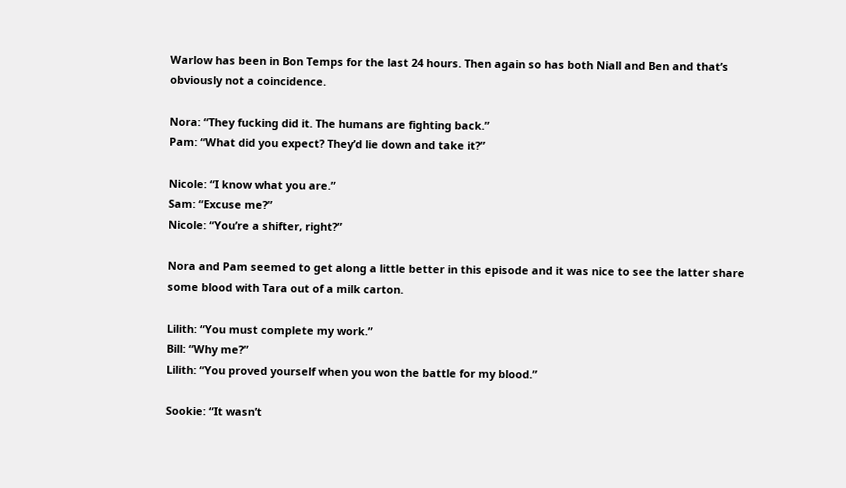Warlow has been in Bon Temps for the last 24 hours. Then again so has both Niall and Ben and that’s obviously not a coincidence.

Nora: “They fucking did it. The humans are fighting back.”
Pam: “What did you expect? They’d lie down and take it?”

Nicole: “I know what you are.”
Sam: “Excuse me?”
Nicole: “You’re a shifter, right?”

Nora and Pam seemed to get along a little better in this episode and it was nice to see the latter share some blood with Tara out of a milk carton.

Lilith: “You must complete my work.”
Bill: “Why me?”
Lilith: “You proved yourself when you won the battle for my blood.”

Sookie: “It wasn’t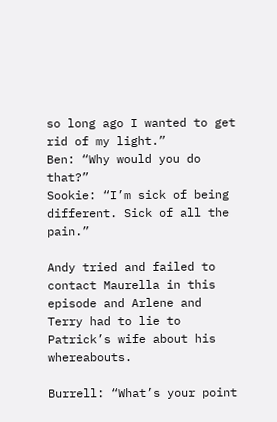so long ago I wanted to get rid of my light.”
Ben: “Why would you do that?”
Sookie: “I’m sick of being different. Sick of all the pain.”

Andy tried and failed to contact Maurella in this episode and Arlene and Terry had to lie to Patrick’s wife about his whereabouts.

Burrell: “What’s your point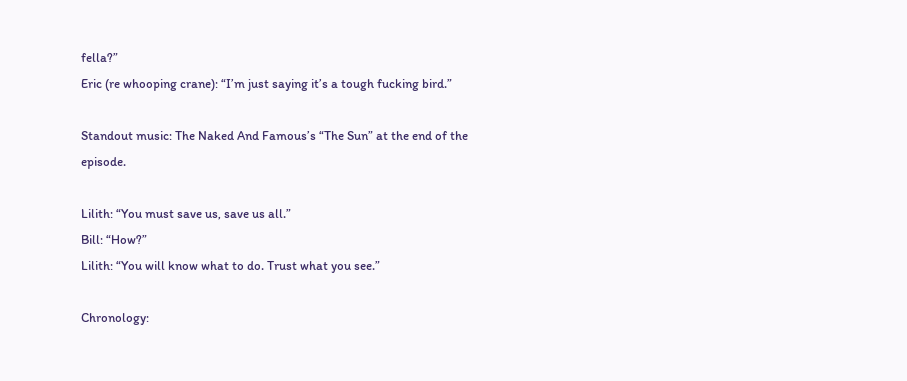fella?”
Eric (re whooping crane): “I’m just saying it’s a tough fucking bird.”

Standout music: The Naked And Famous’s “The Sun” at the end of the episode.

Lilith: “You must save us, save us all.”
Bill: “How?”
Lilith: “You will know what to do. Trust what you see.”

Chronology: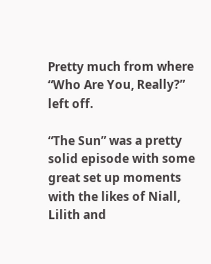Pretty much from where “Who Are You, Really?” left off.

“The Sun” was a pretty solid episode with some great set up moments with the likes of Niall, Lilith and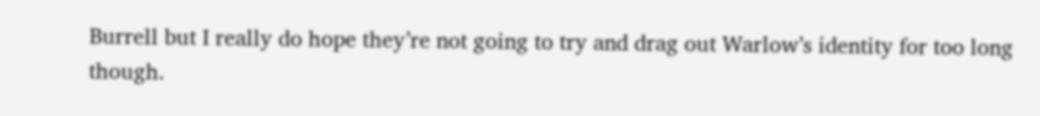Burrell but I really do hope they’re not going to try and drag out Warlow’s identity for too long though.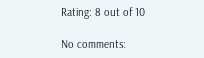Rating: 8 out of 10

No comments: